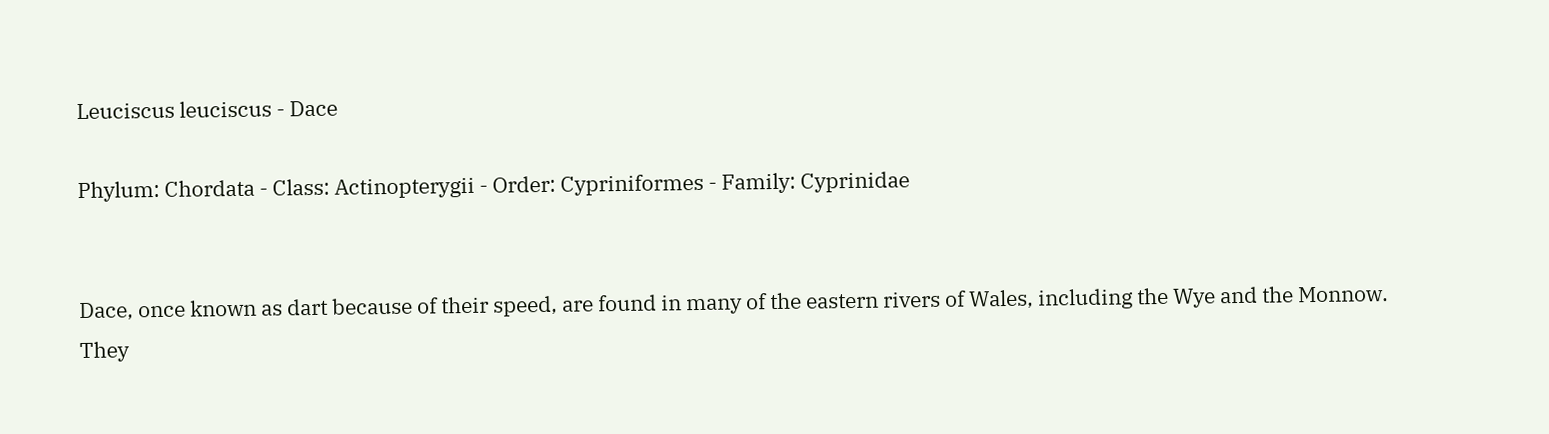Leuciscus leuciscus - Dace

Phylum: Chordata - Class: Actinopterygii - Order: Cypriniformes - Family: Cyprinidae


Dace, once known as dart because of their speed, are found in many of the eastern rivers of Wales, including the Wye and the Monnow. They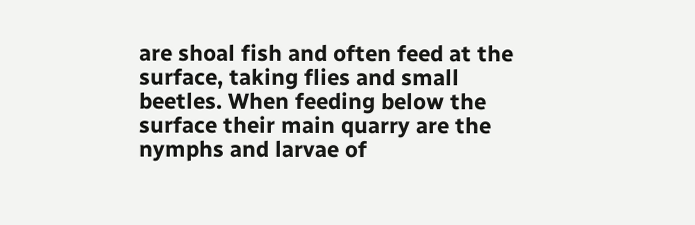are shoal fish and often feed at the surface, taking flies and small beetles. When feeding below the surface their main quarry are the nymphs and larvae of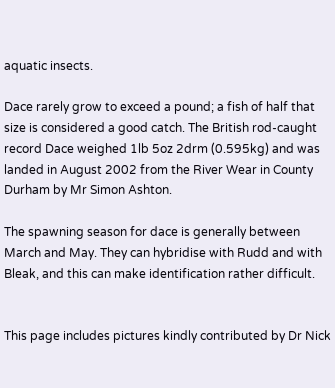aquatic insects.

Dace rarely grow to exceed a pound; a fish of half that size is considered a good catch. The British rod-caught record Dace weighed 1lb 5oz 2drm (0.595kg) and was landed in August 2002 from the River Wear in County Durham by Mr Simon Ashton.

The spawning season for dace is generally between March and May. They can hybridise with Rudd and with Bleak, and this can make identification rather difficult.


This page includes pictures kindly contributed by Dr Nick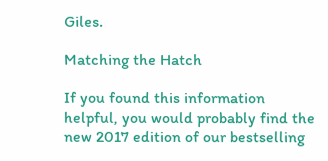Giles.

Matching the Hatch

If you found this information helpful, you would probably find the new 2017 edition of our bestselling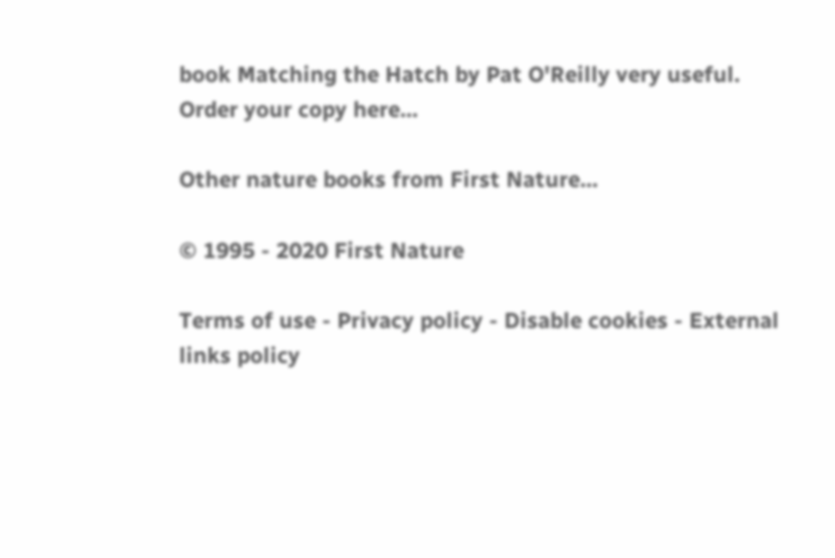book Matching the Hatch by Pat O'Reilly very useful. Order your copy here...

Other nature books from First Nature...

© 1995 - 2020 First Nature

Terms of use - Privacy policy - Disable cookies - External links policy